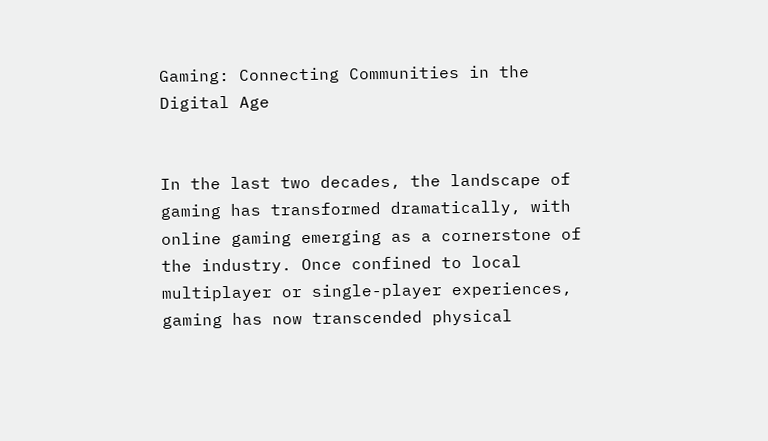Gaming: Connecting Communities in the Digital Age


In the last two decades, the landscape of gaming has transformed dramatically, with online gaming emerging as a cornerstone of the industry. Once confined to local multiplayer or single-player experiences, gaming has now transcended physical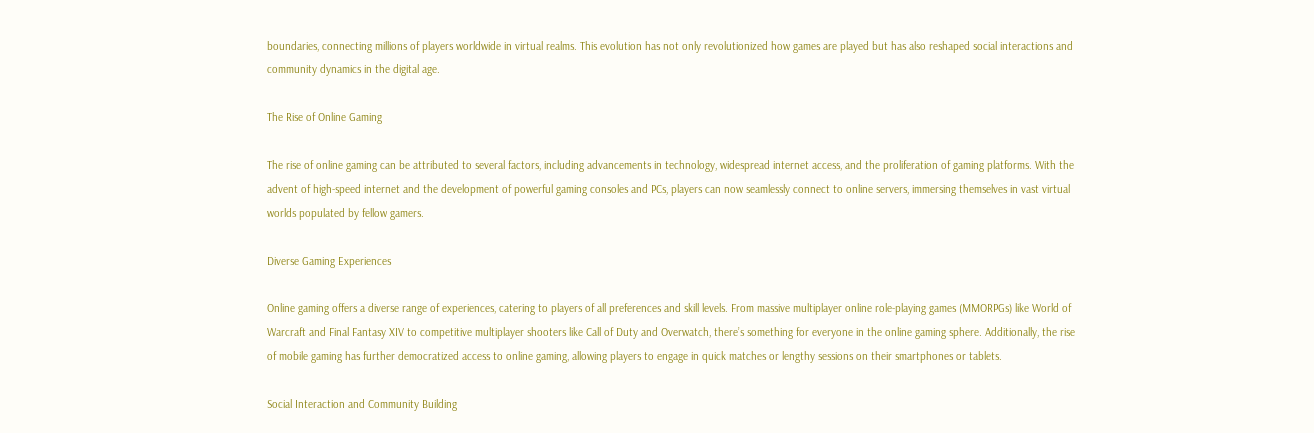boundaries, connecting millions of players worldwide in virtual realms. This evolution has not only revolutionized how games are played but has also reshaped social interactions and community dynamics in the digital age.

The Rise of Online Gaming

The rise of online gaming can be attributed to several factors, including advancements in technology, widespread internet access, and the proliferation of gaming platforms. With the advent of high-speed internet and the development of powerful gaming consoles and PCs, players can now seamlessly connect to online servers, immersing themselves in vast virtual worlds populated by fellow gamers.

Diverse Gaming Experiences

Online gaming offers a diverse range of experiences, catering to players of all preferences and skill levels. From massive multiplayer online role-playing games (MMORPGs) like World of Warcraft and Final Fantasy XIV to competitive multiplayer shooters like Call of Duty and Overwatch, there’s something for everyone in the online gaming sphere. Additionally, the rise of mobile gaming has further democratized access to online gaming, allowing players to engage in quick matches or lengthy sessions on their smartphones or tablets.

Social Interaction and Community Building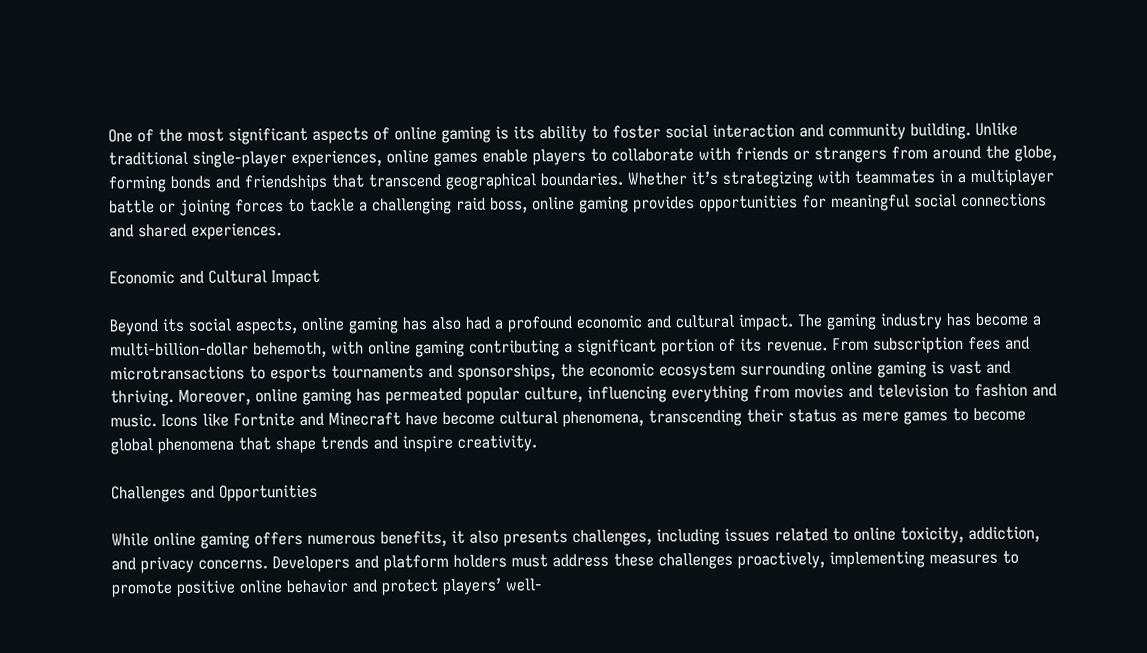One of the most significant aspects of online gaming is its ability to foster social interaction and community building. Unlike traditional single-player experiences, online games enable players to collaborate with friends or strangers from around the globe, forming bonds and friendships that transcend geographical boundaries. Whether it’s strategizing with teammates in a multiplayer battle or joining forces to tackle a challenging raid boss, online gaming provides opportunities for meaningful social connections and shared experiences.

Economic and Cultural Impact

Beyond its social aspects, online gaming has also had a profound economic and cultural impact. The gaming industry has become a multi-billion-dollar behemoth, with online gaming contributing a significant portion of its revenue. From subscription fees and microtransactions to esports tournaments and sponsorships, the economic ecosystem surrounding online gaming is vast and thriving. Moreover, online gaming has permeated popular culture, influencing everything from movies and television to fashion and music. Icons like Fortnite and Minecraft have become cultural phenomena, transcending their status as mere games to become global phenomena that shape trends and inspire creativity.

Challenges and Opportunities

While online gaming offers numerous benefits, it also presents challenges, including issues related to online toxicity, addiction, and privacy concerns. Developers and platform holders must address these challenges proactively, implementing measures to promote positive online behavior and protect players’ well-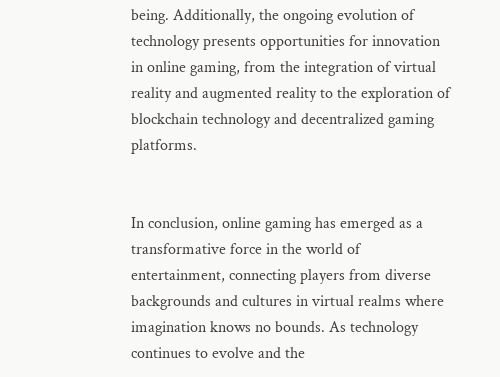being. Additionally, the ongoing evolution of technology presents opportunities for innovation in online gaming, from the integration of virtual reality and augmented reality to the exploration of blockchain technology and decentralized gaming platforms.


In conclusion, online gaming has emerged as a transformative force in the world of entertainment, connecting players from diverse backgrounds and cultures in virtual realms where imagination knows no bounds. As technology continues to evolve and the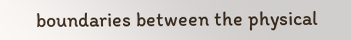boundaries between the physical